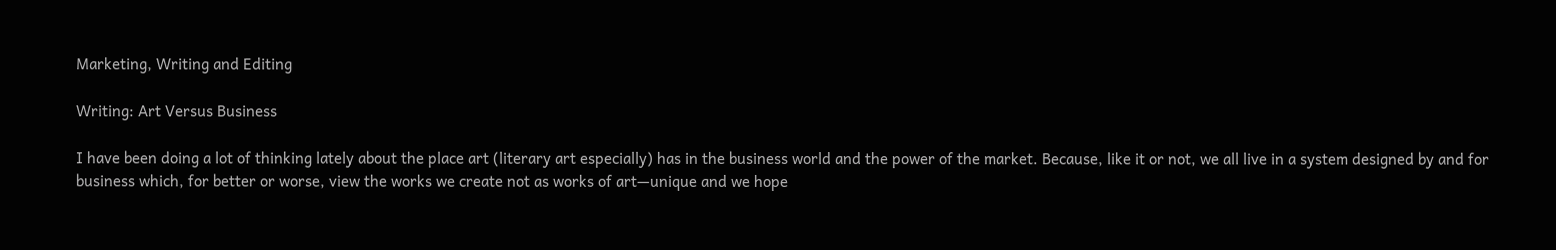Marketing, Writing and Editing

Writing: Art Versus Business

I have been doing a lot of thinking lately about the place art (literary art especially) has in the business world and the power of the market. Because, like it or not, we all live in a system designed by and for business which, for better or worse, view the works we create not as works of art—unique and we hope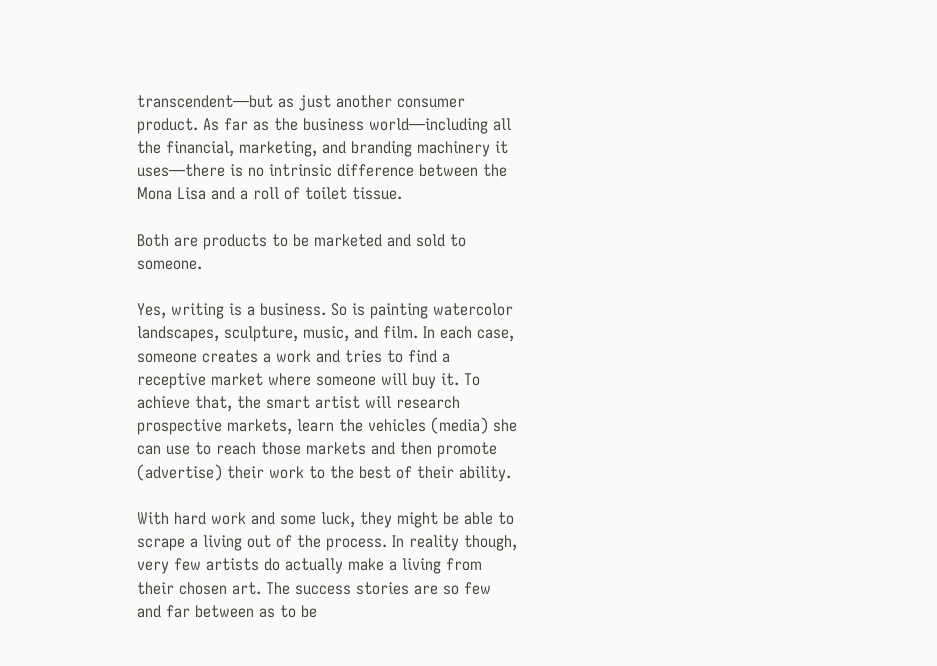transcendent—but as just another consumer product. As far as the business world—including all the financial, marketing, and branding machinery it uses—there is no intrinsic difference between the Mona Lisa and a roll of toilet tissue.

Both are products to be marketed and sold to someone.

Yes, writing is a business. So is painting watercolor landscapes, sculpture, music, and film. In each case, someone creates a work and tries to find a receptive market where someone will buy it. To achieve that, the smart artist will research prospective markets, learn the vehicles (media) she can use to reach those markets and then promote (advertise) their work to the best of their ability.

With hard work and some luck, they might be able to scrape a living out of the process. In reality though, very few artists do actually make a living from their chosen art. The success stories are so few and far between as to be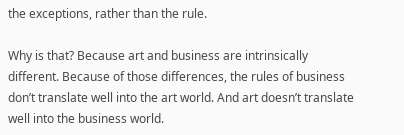the exceptions, rather than the rule.

Why is that? Because art and business are intrinsically different. Because of those differences, the rules of business don’t translate well into the art world. And art doesn’t translate well into the business world.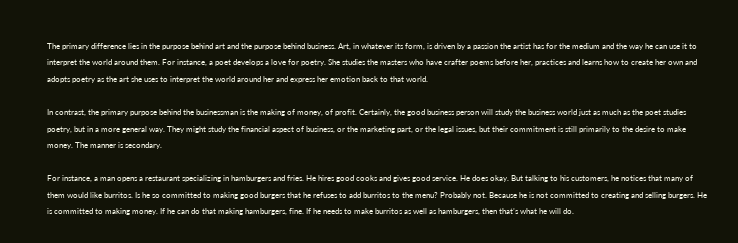The primary difference lies in the purpose behind art and the purpose behind business. Art, in whatever its form, is driven by a passion the artist has for the medium and the way he can use it to interpret the world around them. For instance, a poet develops a love for poetry. She studies the masters who have crafter poems before her, practices and learns how to create her own and adopts poetry as the art she uses to interpret the world around her and express her emotion back to that world.

In contrast, the primary purpose behind the businessman is the making of money, of profit. Certainly, the good business person will study the business world just as much as the poet studies poetry, but in a more general way. They might study the financial aspect of business, or the marketing part, or the legal issues, but their commitment is still primarily to the desire to make money. The manner is secondary.

For instance, a man opens a restaurant specializing in hamburgers and fries. He hires good cooks and gives good service. He does okay. But talking to his customers, he notices that many of them would like burritos. Is he so committed to making good burgers that he refuses to add burritos to the menu? Probably not. Because he is not committed to creating and selling burgers. He is committed to making money. If he can do that making hamburgers, fine. If he needs to make burritos as well as hamburgers, then that’s what he will do.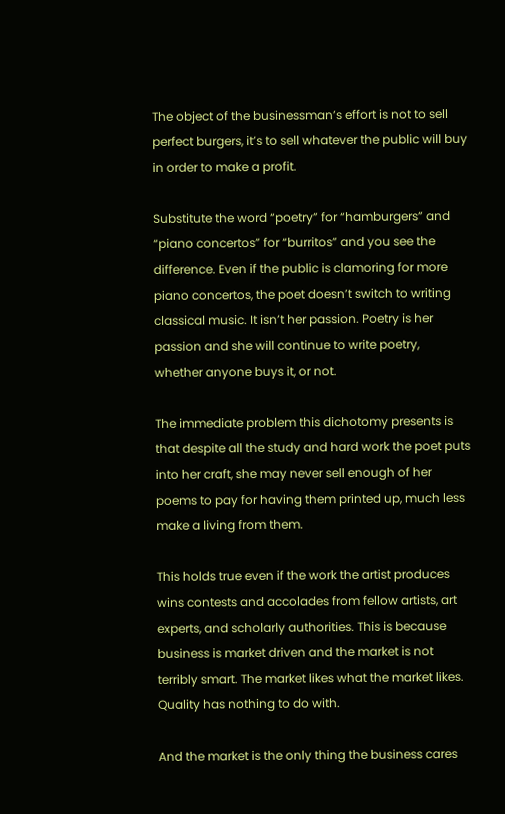The object of the businessman’s effort is not to sell perfect burgers, it’s to sell whatever the public will buy in order to make a profit.

Substitute the word “poetry” for “hamburgers” and “piano concertos” for “burritos” and you see the difference. Even if the public is clamoring for more piano concertos, the poet doesn’t switch to writing classical music. It isn’t her passion. Poetry is her passion and she will continue to write poetry, whether anyone buys it, or not.

The immediate problem this dichotomy presents is that despite all the study and hard work the poet puts into her craft, she may never sell enough of her poems to pay for having them printed up, much less make a living from them.

This holds true even if the work the artist produces wins contests and accolades from fellow artists, art experts, and scholarly authorities. This is because business is market driven and the market is not terribly smart. The market likes what the market likes. Quality has nothing to do with.

And the market is the only thing the business cares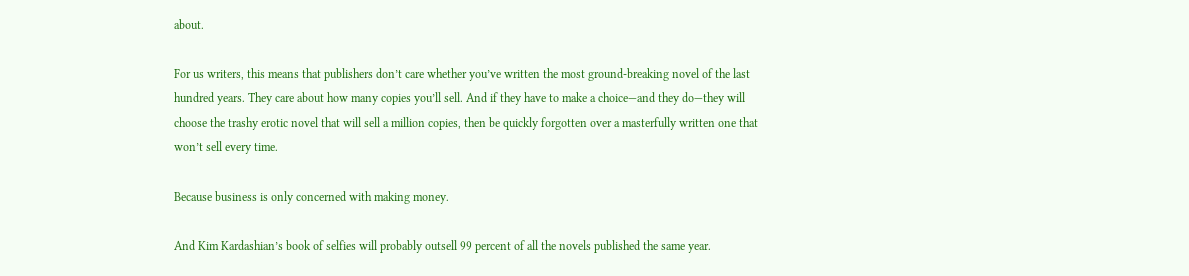about.

For us writers, this means that publishers don’t care whether you’ve written the most ground-breaking novel of the last hundred years. They care about how many copies you’ll sell. And if they have to make a choice—and they do—they will choose the trashy erotic novel that will sell a million copies, then be quickly forgotten over a masterfully written one that won’t sell every time.

Because business is only concerned with making money.

And Kim Kardashian’s book of selfies will probably outsell 99 percent of all the novels published the same year.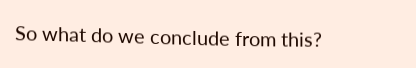So what do we conclude from this?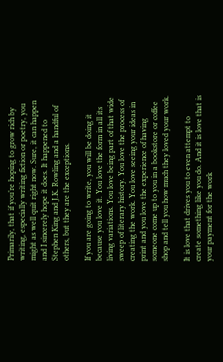Primarily, that if you’re hoping to grow rich by writing, especially writing fiction or poetry, you might as well quit right now. Sure, it can happen and I sincerely hope it does. It happened to Stephen King and J.K. Rowling and a handful of others, but they are the exceptions.

If you are going to write, you will be doing it because you love it. You love the form in all its living variations. You love being part of that wide sweep of literary history. You love the process of creating the work. You love seeing your ideas in print and you love the experience of having someone come up to you in a bookstore or coffee shop and tell you how much they loved your work.

It is love that drives you to even attempt to create something like you do. And it is love that is your payment for the work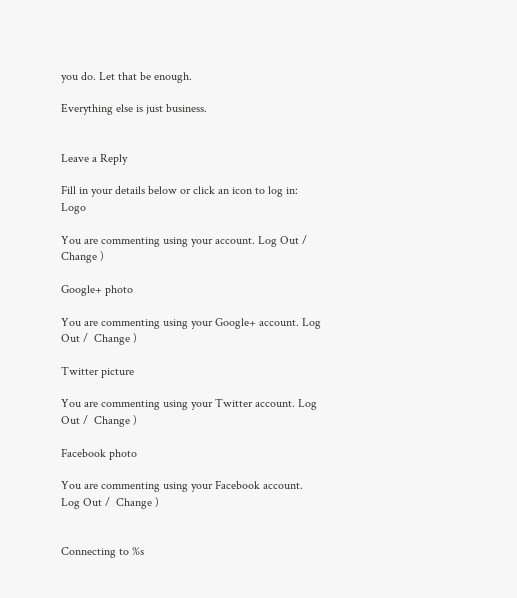you do. Let that be enough.

Everything else is just business.


Leave a Reply

Fill in your details below or click an icon to log in: Logo

You are commenting using your account. Log Out /  Change )

Google+ photo

You are commenting using your Google+ account. Log Out /  Change )

Twitter picture

You are commenting using your Twitter account. Log Out /  Change )

Facebook photo

You are commenting using your Facebook account. Log Out /  Change )


Connecting to %s